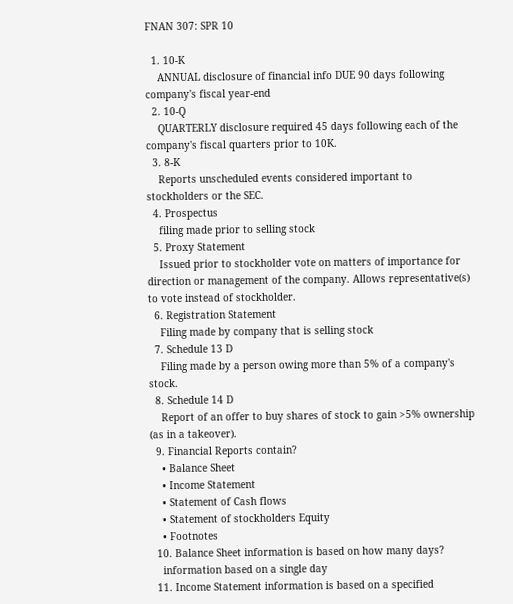FNAN 307: SPR 10

  1. 10-K
    ANNUAL disclosure of financial info DUE 90 days following company's fiscal year-end
  2. 10-Q
    QUARTERLY disclosure required 45 days following each of the company's fiscal quarters prior to 10K.
  3. 8-K
    Reports unscheduled events considered important to stockholders or the SEC.
  4. Prospectus
    filing made prior to selling stock
  5. Proxy Statement
    Issued prior to stockholder vote on matters of importance for direction or management of the company. Allows representative(s) to vote instead of stockholder.
  6. Registration Statement
    Filing made by company that is selling stock
  7. Schedule 13 D
    Filing made by a person owing more than 5% of a company's stock.
  8. Schedule 14 D
    Report of an offer to buy shares of stock to gain >5% ownership (as in a takeover).
  9. Financial Reports contain?
    • Balance Sheet
    • Income Statement
    • Statement of Cash flows
    • Statement of stockholders Equity
    • Footnotes
  10. Balance Sheet information is based on how many days?
    information based on a single day
  11. Income Statement information is based on a specified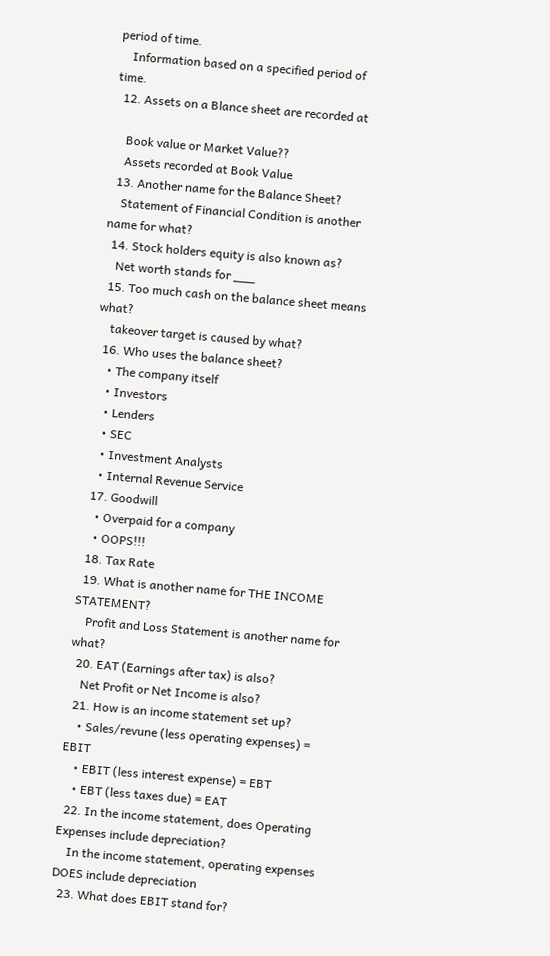period of time.
    Information based on a specified period of time.
  12. Assets on a Blance sheet are recorded at

    Book value or Market Value??
    Assets recorded at Book Value
  13. Another name for the Balance Sheet?
    Statement of Financial Condition is another name for what?
  14. Stock holders equity is also known as?
    Net worth stands for ___
  15. Too much cash on the balance sheet means what?
    takeover target is caused by what?
  16. Who uses the balance sheet?
    • The company itself
    • Investors
    • Lenders
    • SEC
    • Investment Analysts
    • Internal Revenue Service
  17. Goodwill
    • Overpaid for a company
    • OOPS!!!
  18. Tax Rate
  19. What is another name for THE INCOME STATEMENT?
    Profit and Loss Statement is another name for what?
  20. EAT (Earnings after tax) is also?
    Net Profit or Net Income is also?
  21. How is an income statement set up?
    • Sales/revune (less operating expenses) = EBIT
    • EBIT (less interest expense) = EBT
    • EBT (less taxes due) = EAT
  22. In the income statement, does Operating Expenses include depreciation?
    In the income statement, operating expenses DOES include depreciation
  23. What does EBIT stand for?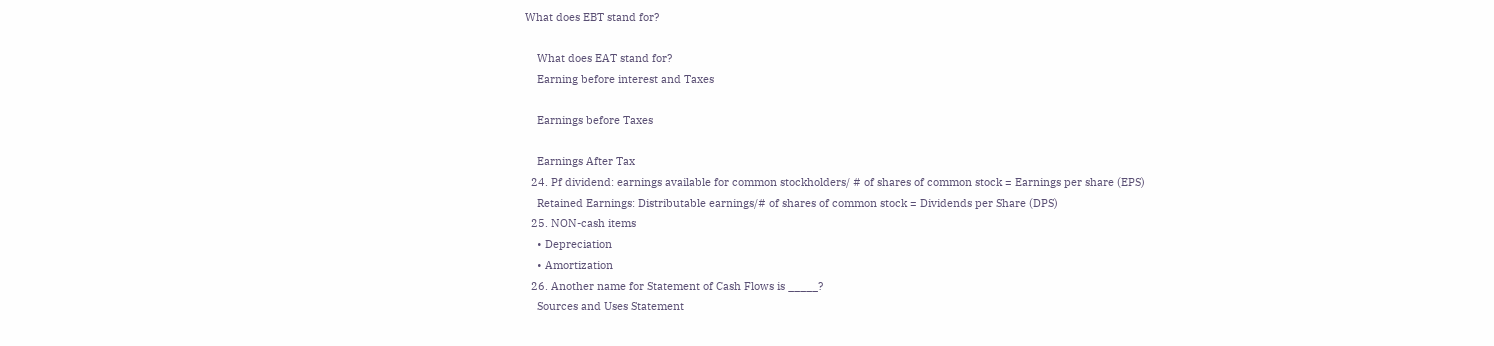What does EBT stand for?

    What does EAT stand for?
    Earning before interest and Taxes

    Earnings before Taxes

    Earnings After Tax
  24. Pf dividend: earnings available for common stockholders/ # of shares of common stock = Earnings per share (EPS)
    Retained Earnings: Distributable earnings/# of shares of common stock = Dividends per Share (DPS)
  25. NON-cash items
    • Depreciation
    • Amortization
  26. Another name for Statement of Cash Flows is _____?
    Sources and Uses Statement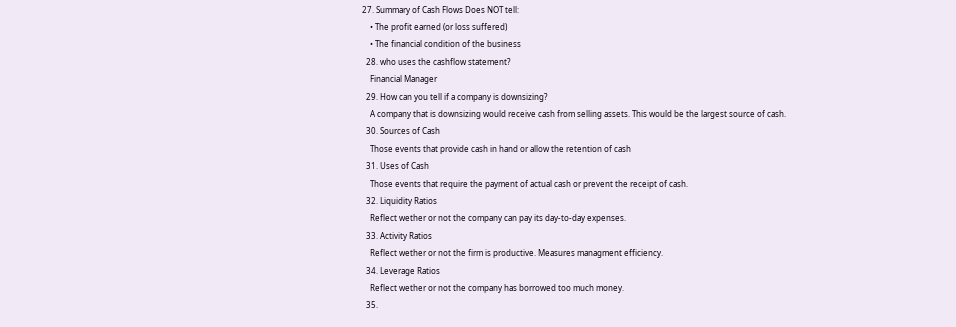27. Summary of Cash Flows Does NOT tell:
    • The profit earned (or loss suffered)
    • The financial condition of the business
  28. who uses the cashflow statement?
    Financial Manager
  29. How can you tell if a company is downsizing?
    A company that is downsizing would receive cash from selling assets. This would be the largest source of cash.
  30. Sources of Cash
    Those events that provide cash in hand or allow the retention of cash
  31. Uses of Cash
    Those events that require the payment of actual cash or prevent the receipt of cash.
  32. Liquidity Ratios
    Reflect wether or not the company can pay its day-to-day expenses.
  33. Activity Ratios
    Reflect wether or not the firm is productive. Measures managment efficiency.
  34. Leverage Ratios
    Reflect wether or not the company has borrowed too much money.
  35.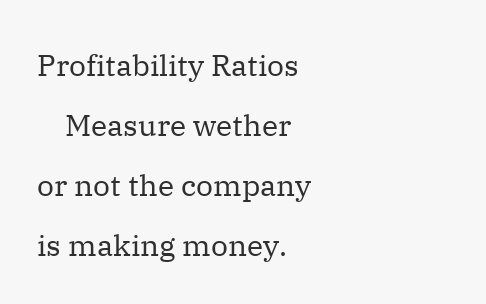Profitability Ratios
    Measure wether or not the company is making money.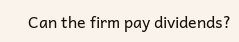Can the firm pay dividends?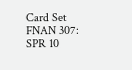Card Set
FNAN 307: SPR 10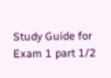Study Guide for Exam 1 part 1/2